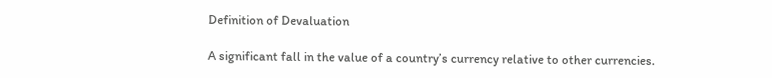Definition of Devaluation

A significant fall in the value of a country’s currency relative to other currencies.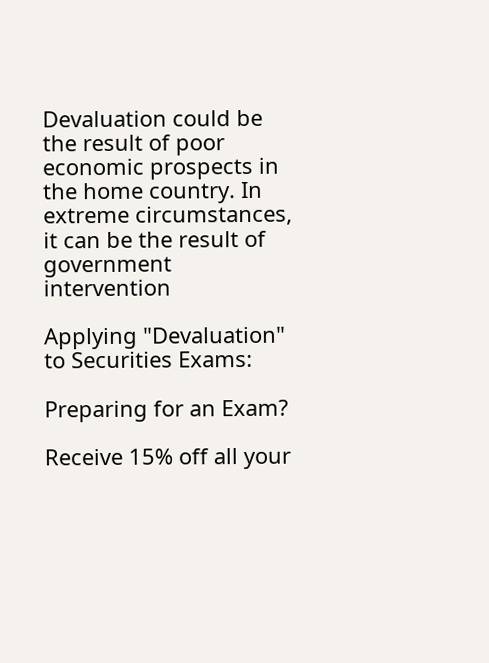Devaluation could be the result of poor economic prospects in the home country. In extreme circumstances, it can be the result of government intervention

Applying "Devaluation" to Securities Exams:

Preparing for an Exam?

Receive 15% off all your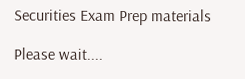Securities Exam Prep materials

Please wait....